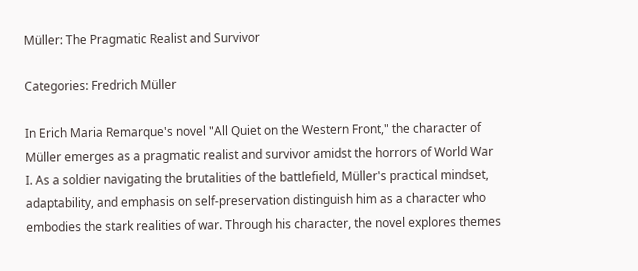Müller: The Pragmatic Realist and Survivor

Categories: Fredrich Müller

In Erich Maria Remarque's novel "All Quiet on the Western Front," the character of Müller emerges as a pragmatic realist and survivor amidst the horrors of World War I. As a soldier navigating the brutalities of the battlefield, Müller's practical mindset, adaptability, and emphasis on self-preservation distinguish him as a character who embodies the stark realities of war. Through his character, the novel explores themes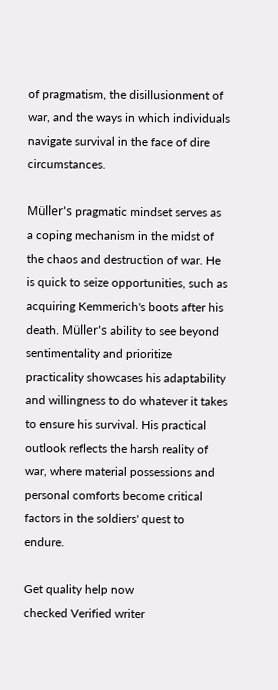of pragmatism, the disillusionment of war, and the ways in which individuals navigate survival in the face of dire circumstances.

Müller's pragmatic mindset serves as a coping mechanism in the midst of the chaos and destruction of war. He is quick to seize opportunities, such as acquiring Kemmerich's boots after his death. Müller's ability to see beyond sentimentality and prioritize practicality showcases his adaptability and willingness to do whatever it takes to ensure his survival. His practical outlook reflects the harsh reality of war, where material possessions and personal comforts become critical factors in the soldiers' quest to endure.

Get quality help now
checked Verified writer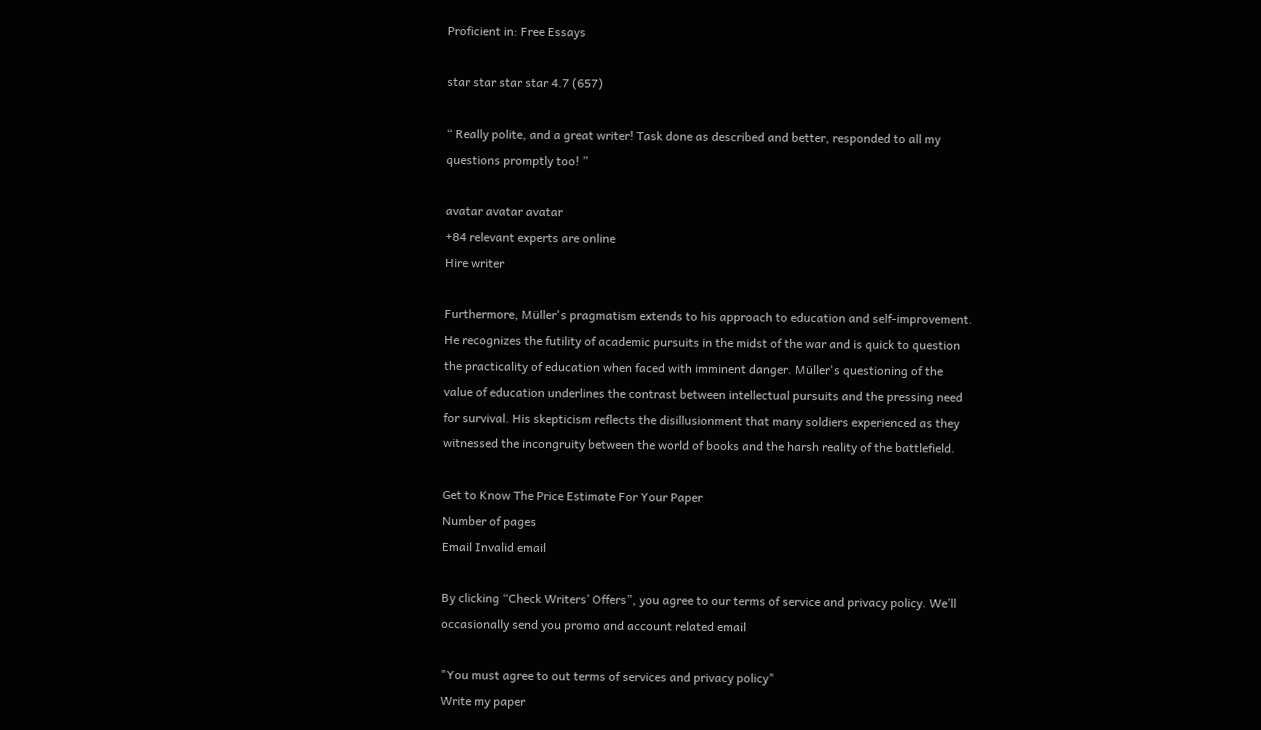Proficient in: Free Essays

star star star star 4.7 (657)

“ Really polite, and a great writer! Task done as described and better, responded to all my questions promptly too! ”

avatar avatar avatar
+84 relevant experts are online
Hire writer

Furthermore, Müller's pragmatism extends to his approach to education and self-improvement. He recognizes the futility of academic pursuits in the midst of the war and is quick to question the practicality of education when faced with imminent danger. Müller's questioning of the value of education underlines the contrast between intellectual pursuits and the pressing need for survival. His skepticism reflects the disillusionment that many soldiers experienced as they witnessed the incongruity between the world of books and the harsh reality of the battlefield.

Get to Know The Price Estimate For Your Paper
Number of pages
Email Invalid email

By clicking “Check Writers’ Offers”, you agree to our terms of service and privacy policy. We’ll occasionally send you promo and account related email

"You must agree to out terms of services and privacy policy"
Write my paper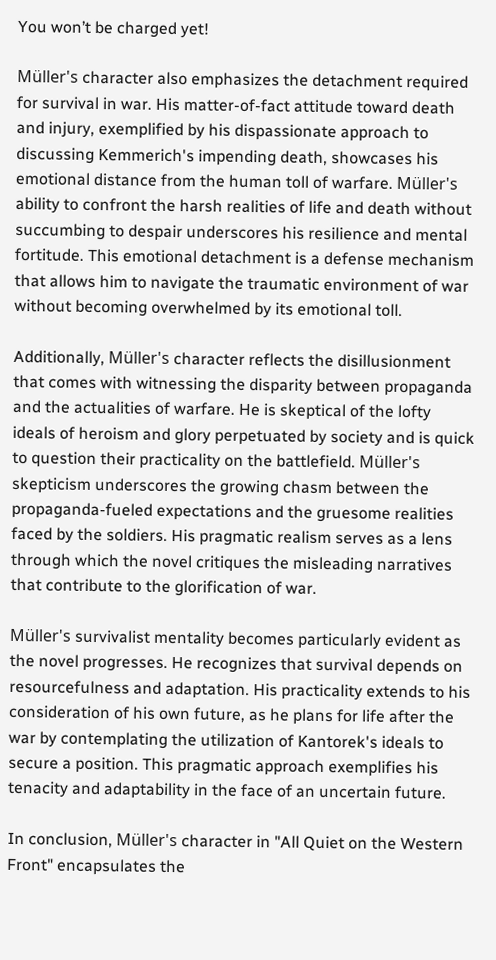You won’t be charged yet!

Müller's character also emphasizes the detachment required for survival in war. His matter-of-fact attitude toward death and injury, exemplified by his dispassionate approach to discussing Kemmerich's impending death, showcases his emotional distance from the human toll of warfare. Müller's ability to confront the harsh realities of life and death without succumbing to despair underscores his resilience and mental fortitude. This emotional detachment is a defense mechanism that allows him to navigate the traumatic environment of war without becoming overwhelmed by its emotional toll.

Additionally, Müller's character reflects the disillusionment that comes with witnessing the disparity between propaganda and the actualities of warfare. He is skeptical of the lofty ideals of heroism and glory perpetuated by society and is quick to question their practicality on the battlefield. Müller's skepticism underscores the growing chasm between the propaganda-fueled expectations and the gruesome realities faced by the soldiers. His pragmatic realism serves as a lens through which the novel critiques the misleading narratives that contribute to the glorification of war.

Müller's survivalist mentality becomes particularly evident as the novel progresses. He recognizes that survival depends on resourcefulness and adaptation. His practicality extends to his consideration of his own future, as he plans for life after the war by contemplating the utilization of Kantorek's ideals to secure a position. This pragmatic approach exemplifies his tenacity and adaptability in the face of an uncertain future.

In conclusion, Müller's character in "All Quiet on the Western Front" encapsulates the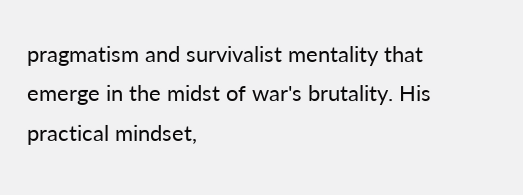pragmatism and survivalist mentality that emerge in the midst of war's brutality. His practical mindset,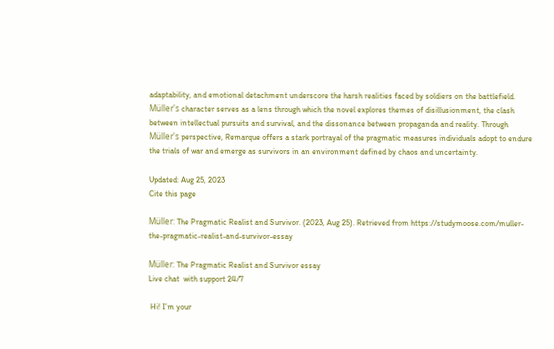adaptability, and emotional detachment underscore the harsh realities faced by soldiers on the battlefield. Müller's character serves as a lens through which the novel explores themes of disillusionment, the clash between intellectual pursuits and survival, and the dissonance between propaganda and reality. Through Müller's perspective, Remarque offers a stark portrayal of the pragmatic measures individuals adopt to endure the trials of war and emerge as survivors in an environment defined by chaos and uncertainty.

Updated: Aug 25, 2023
Cite this page

Müller: The Pragmatic Realist and Survivor. (2023, Aug 25). Retrieved from https://studymoose.com/muller-the-pragmatic-realist-and-survivor-essay

Müller: The Pragmatic Realist and Survivor essay
Live chat  with support 24/7

 Hi! I’m your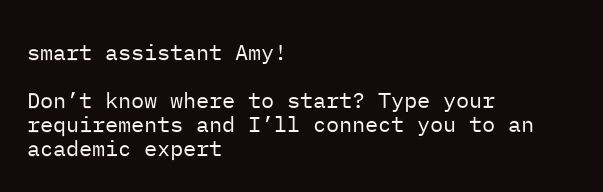smart assistant Amy!

Don’t know where to start? Type your requirements and I’ll connect you to an academic expert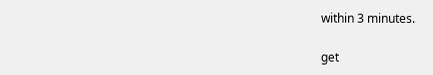within 3 minutes.

get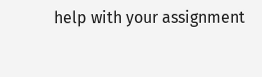help with your assignment